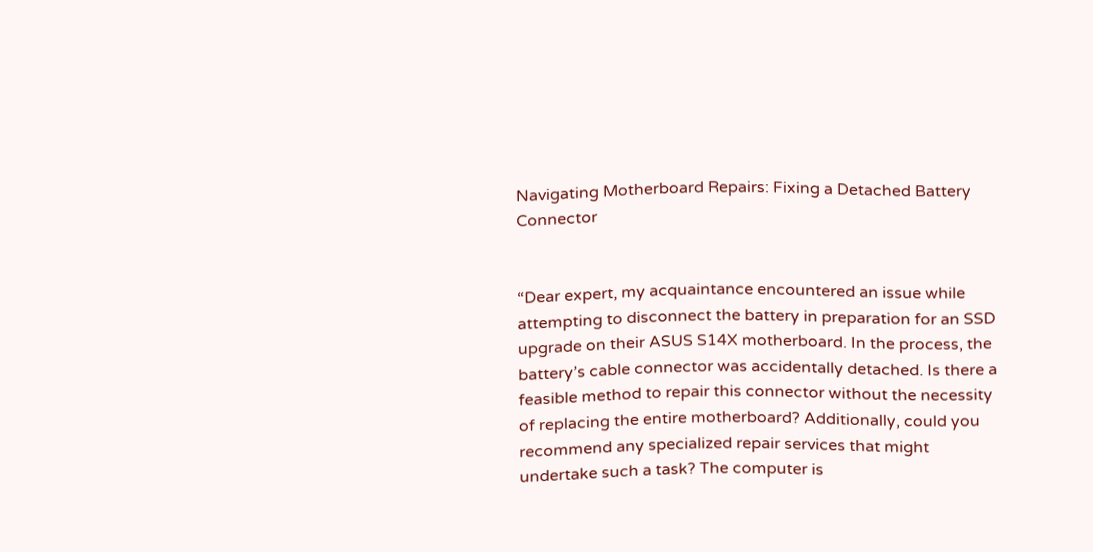Navigating Motherboard Repairs: Fixing a Detached Battery Connector


“Dear expert, my acquaintance encountered an issue while attempting to disconnect the battery in preparation for an SSD upgrade on their ASUS S14X motherboard. In the process, the battery’s cable connector was accidentally detached. Is there a feasible method to repair this connector without the necessity of replacing the entire motherboard? Additionally, could you recommend any specialized repair services that might undertake such a task? The computer is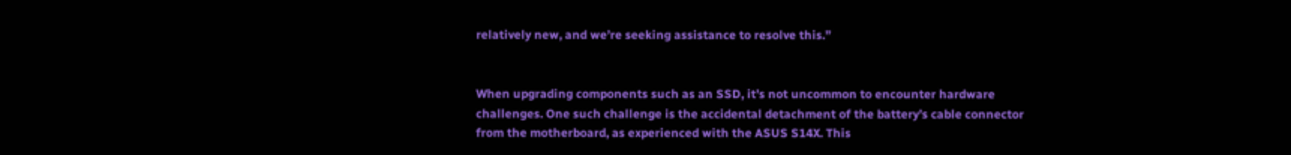relatively new, and we’re seeking assistance to resolve this.”


When upgrading components such as an SSD, it’s not uncommon to encounter hardware challenges. One such challenge is the accidental detachment of the battery’s cable connector from the motherboard, as experienced with the ASUS S14X. This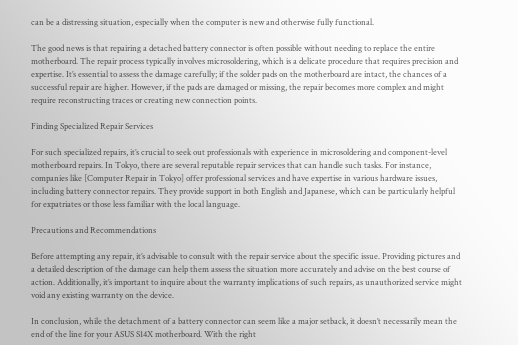can be a distressing situation, especially when the computer is new and otherwise fully functional.

The good news is that repairing a detached battery connector is often possible without needing to replace the entire motherboard. The repair process typically involves microsoldering, which is a delicate procedure that requires precision and expertise. It’s essential to assess the damage carefully; if the solder pads on the motherboard are intact, the chances of a successful repair are higher. However, if the pads are damaged or missing, the repair becomes more complex and might require reconstructing traces or creating new connection points.

Finding Specialized Repair Services

For such specialized repairs, it’s crucial to seek out professionals with experience in microsoldering and component-level motherboard repairs. In Tokyo, there are several reputable repair services that can handle such tasks. For instance, companies like [Computer Repair in Tokyo] offer professional services and have expertise in various hardware issues, including battery connector repairs. They provide support in both English and Japanese, which can be particularly helpful for expatriates or those less familiar with the local language.

Precautions and Recommendations

Before attempting any repair, it’s advisable to consult with the repair service about the specific issue. Providing pictures and a detailed description of the damage can help them assess the situation more accurately and advise on the best course of action. Additionally, it’s important to inquire about the warranty implications of such repairs, as unauthorized service might void any existing warranty on the device.

In conclusion, while the detachment of a battery connector can seem like a major setback, it doesn’t necessarily mean the end of the line for your ASUS S14X motherboard. With the right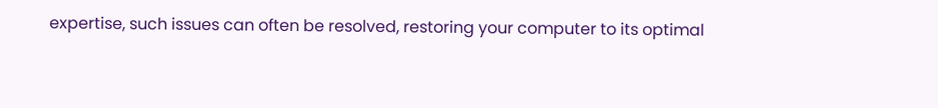expertise, such issues can often be resolved, restoring your computer to its optimal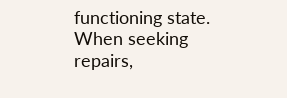functioning state. When seeking repairs,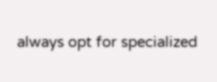always opt for specialized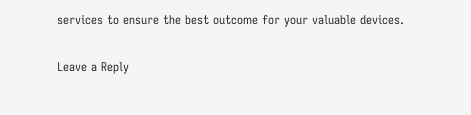services to ensure the best outcome for your valuable devices.

Leave a Reply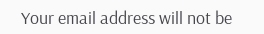Your email address will not be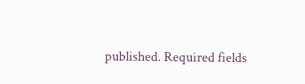published. Required fields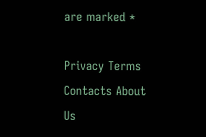are marked *

Privacy Terms Contacts About Us